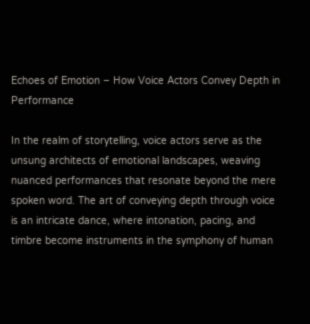Echoes of Emotion – How Voice Actors Convey Depth in Performance

In the realm of storytelling, voice actors serve as the unsung architects of emotional landscapes, weaving nuanced performances that resonate beyond the mere spoken word. The art of conveying depth through voice is an intricate dance, where intonation, pacing, and timbre become instruments in the symphony of human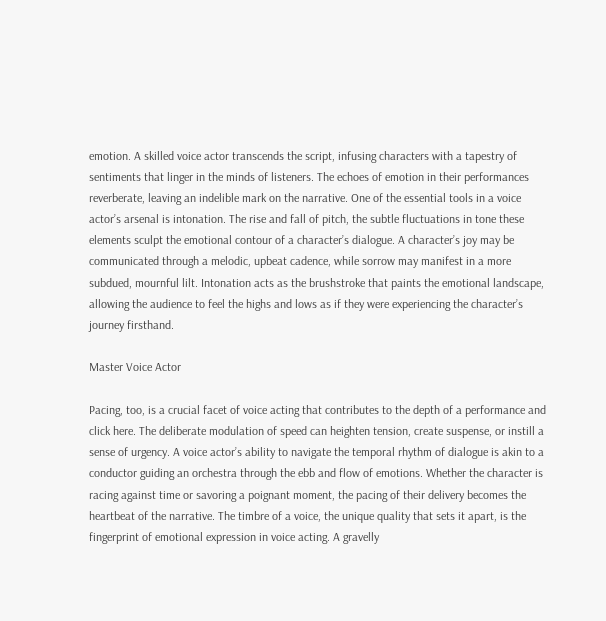emotion. A skilled voice actor transcends the script, infusing characters with a tapestry of sentiments that linger in the minds of listeners. The echoes of emotion in their performances reverberate, leaving an indelible mark on the narrative. One of the essential tools in a voice actor’s arsenal is intonation. The rise and fall of pitch, the subtle fluctuations in tone these elements sculpt the emotional contour of a character’s dialogue. A character’s joy may be communicated through a melodic, upbeat cadence, while sorrow may manifest in a more subdued, mournful lilt. Intonation acts as the brushstroke that paints the emotional landscape, allowing the audience to feel the highs and lows as if they were experiencing the character’s journey firsthand.

Master Voice Actor

Pacing, too, is a crucial facet of voice acting that contributes to the depth of a performance and click here. The deliberate modulation of speed can heighten tension, create suspense, or instill a sense of urgency. A voice actor’s ability to navigate the temporal rhythm of dialogue is akin to a conductor guiding an orchestra through the ebb and flow of emotions. Whether the character is racing against time or savoring a poignant moment, the pacing of their delivery becomes the heartbeat of the narrative. The timbre of a voice, the unique quality that sets it apart, is the fingerprint of emotional expression in voice acting. A gravelly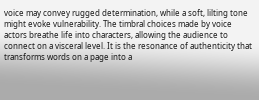voice may convey rugged determination, while a soft, lilting tone might evoke vulnerability. The timbral choices made by voice actors breathe life into characters, allowing the audience to connect on a visceral level. It is the resonance of authenticity that transforms words on a page into a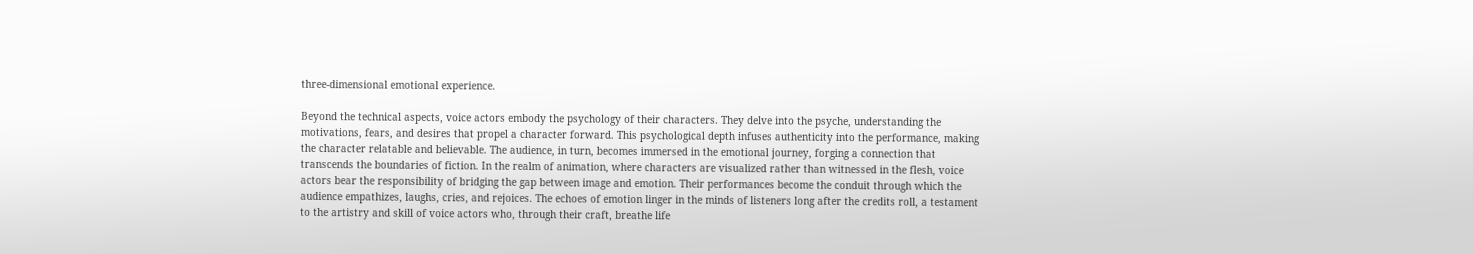three-dimensional emotional experience.

Beyond the technical aspects, voice actors embody the psychology of their characters. They delve into the psyche, understanding the motivations, fears, and desires that propel a character forward. This psychological depth infuses authenticity into the performance, making the character relatable and believable. The audience, in turn, becomes immersed in the emotional journey, forging a connection that transcends the boundaries of fiction. In the realm of animation, where characters are visualized rather than witnessed in the flesh, voice actors bear the responsibility of bridging the gap between image and emotion. Their performances become the conduit through which the audience empathizes, laughs, cries, and rejoices. The echoes of emotion linger in the minds of listeners long after the credits roll, a testament to the artistry and skill of voice actors who, through their craft, breathe life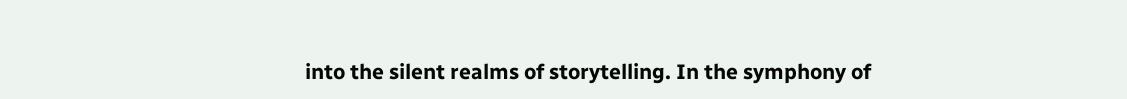into the silent realms of storytelling. In the symphony of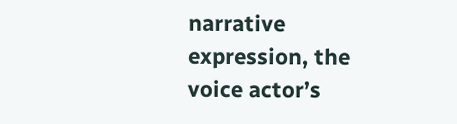narrative expression, the voice actor’s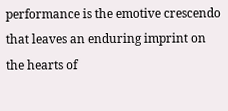performance is the emotive crescendo that leaves an enduring imprint on the hearts of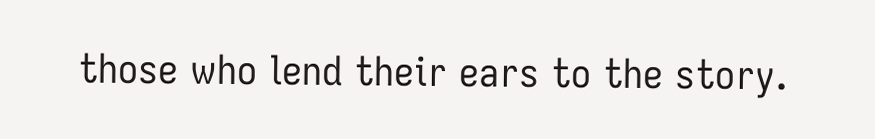those who lend their ears to the story.